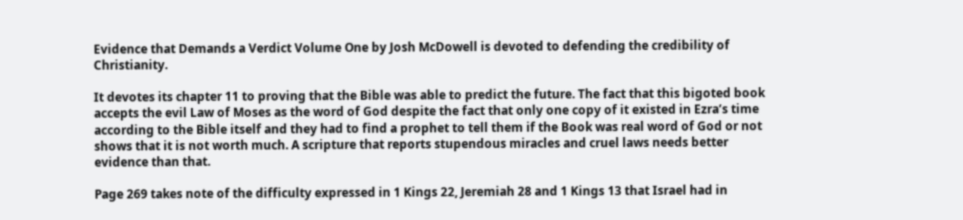Evidence that Demands a Verdict Volume One by Josh McDowell is devoted to defending the credibility of Christianity.

It devotes its chapter 11 to proving that the Bible was able to predict the future. The fact that this bigoted book accepts the evil Law of Moses as the word of God despite the fact that only one copy of it existed in Ezra’s time according to the Bible itself and they had to find a prophet to tell them if the Book was real word of God or not shows that it is not worth much. A scripture that reports stupendous miracles and cruel laws needs better evidence than that.

Page 269 takes note of the difficulty expressed in 1 Kings 22, Jeremiah 28 and 1 Kings 13 that Israel had in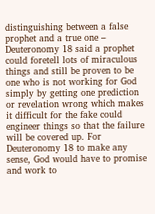distinguishing between a false prophet and a true one – Deuteronomy 18 said a prophet could foretell lots of miraculous things and still be proven to be one who is not working for God simply by getting one prediction or revelation wrong which makes it difficult for the fake could engineer things so that the failure will be covered up. For Deuteronomy 18 to make any sense, God would have to promise and work to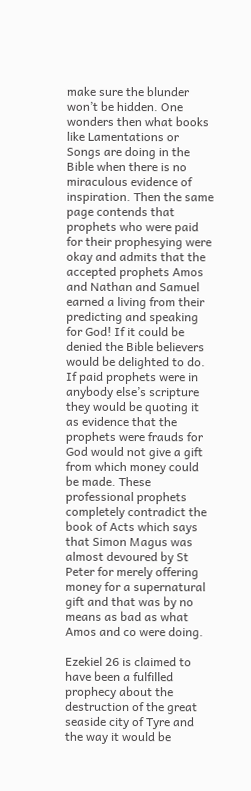make sure the blunder won’t be hidden. One wonders then what books like Lamentations or Songs are doing in the Bible when there is no miraculous evidence of inspiration. Then the same page contends that prophets who were paid for their prophesying were okay and admits that the accepted prophets Amos and Nathan and Samuel earned a living from their predicting and speaking for God! If it could be denied the Bible believers would be delighted to do. If paid prophets were in anybody else’s scripture they would be quoting it as evidence that the prophets were frauds for God would not give a gift from which money could be made. These professional prophets completely contradict the book of Acts which says that Simon Magus was almost devoured by St Peter for merely offering money for a supernatural gift and that was by no means as bad as what Amos and co were doing.

Ezekiel 26 is claimed to have been a fulfilled prophecy about the destruction of the great seaside city of Tyre and the way it would be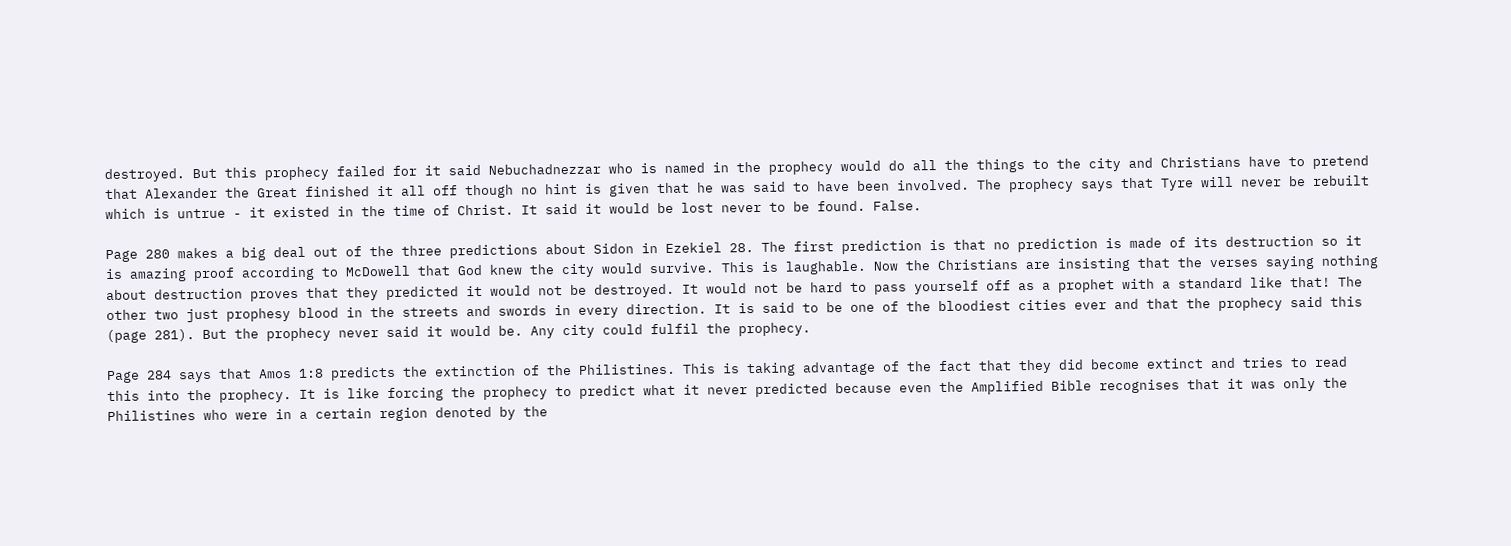destroyed. But this prophecy failed for it said Nebuchadnezzar who is named in the prophecy would do all the things to the city and Christians have to pretend that Alexander the Great finished it all off though no hint is given that he was said to have been involved. The prophecy says that Tyre will never be rebuilt which is untrue - it existed in the time of Christ. It said it would be lost never to be found. False.

Page 280 makes a big deal out of the three predictions about Sidon in Ezekiel 28. The first prediction is that no prediction is made of its destruction so it is amazing proof according to McDowell that God knew the city would survive. This is laughable. Now the Christians are insisting that the verses saying nothing about destruction proves that they predicted it would not be destroyed. It would not be hard to pass yourself off as a prophet with a standard like that! The other two just prophesy blood in the streets and swords in every direction. It is said to be one of the bloodiest cities ever and that the prophecy said this (page 281). But the prophecy never said it would be. Any city could fulfil the prophecy.

Page 284 says that Amos 1:8 predicts the extinction of the Philistines. This is taking advantage of the fact that they did become extinct and tries to read this into the prophecy. It is like forcing the prophecy to predict what it never predicted because even the Amplified Bible recognises that it was only the Philistines who were in a certain region denoted by the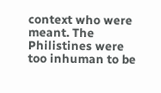context who were meant. The Philistines were too inhuman to be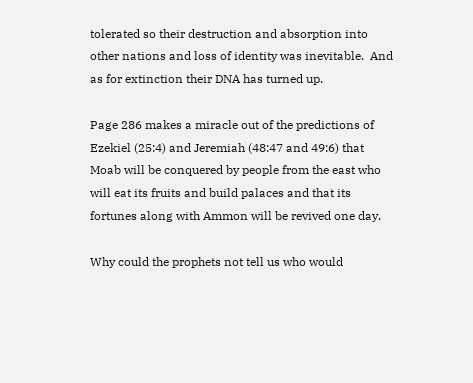tolerated so their destruction and absorption into other nations and loss of identity was inevitable.  And as for extinction their DNA has turned up.

Page 286 makes a miracle out of the predictions of Ezekiel (25:4) and Jeremiah (48:47 and 49:6) that Moab will be conquered by people from the east who will eat its fruits and build palaces and that its fortunes along with Ammon will be revived one day.

Why could the prophets not tell us who would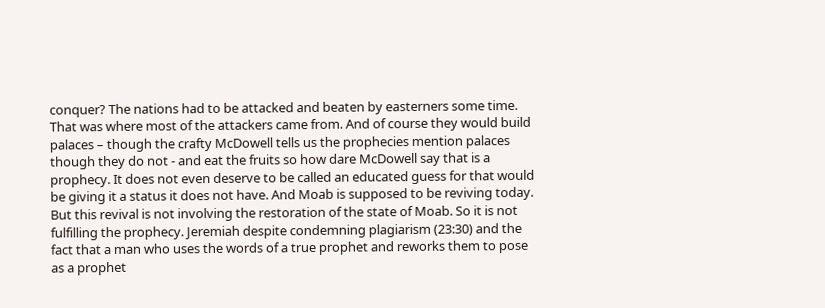conquer? The nations had to be attacked and beaten by easterners some time. That was where most of the attackers came from. And of course they would build palaces – though the crafty McDowell tells us the prophecies mention palaces though they do not - and eat the fruits so how dare McDowell say that is a prophecy. It does not even deserve to be called an educated guess for that would be giving it a status it does not have. And Moab is supposed to be reviving today. But this revival is not involving the restoration of the state of Moab. So it is not fulfilling the prophecy. Jeremiah despite condemning plagiarism (23:30) and the fact that a man who uses the words of a true prophet and reworks them to pose as a prophet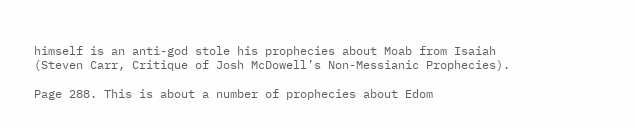himself is an anti-god stole his prophecies about Moab from Isaiah (Steven Carr, Critique of Josh McDowell’s Non-Messianic Prophecies).

Page 288. This is about a number of prophecies about Edom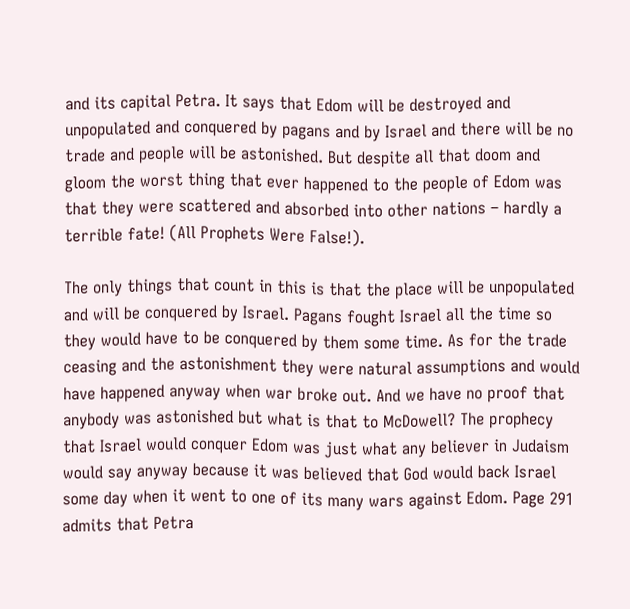and its capital Petra. It says that Edom will be destroyed and unpopulated and conquered by pagans and by Israel and there will be no trade and people will be astonished. But despite all that doom and gloom the worst thing that ever happened to the people of Edom was that they were scattered and absorbed into other nations – hardly a terrible fate! (All Prophets Were False!).

The only things that count in this is that the place will be unpopulated and will be conquered by Israel. Pagans fought Israel all the time so they would have to be conquered by them some time. As for the trade ceasing and the astonishment they were natural assumptions and would have happened anyway when war broke out. And we have no proof that anybody was astonished but what is that to McDowell? The prophecy that Israel would conquer Edom was just what any believer in Judaism would say anyway because it was believed that God would back Israel some day when it went to one of its many wars against Edom. Page 291 admits that Petra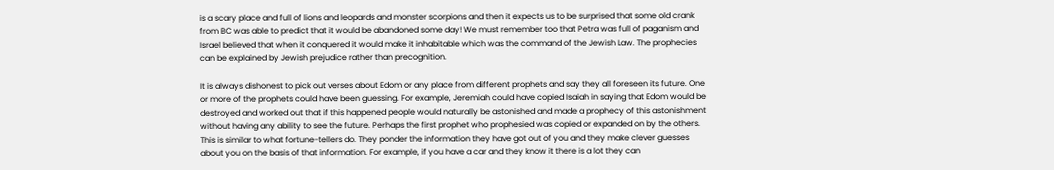is a scary place and full of lions and leopards and monster scorpions and then it expects us to be surprised that some old crank from BC was able to predict that it would be abandoned some day! We must remember too that Petra was full of paganism and Israel believed that when it conquered it would make it inhabitable which was the command of the Jewish Law. The prophecies can be explained by Jewish prejudice rather than precognition.

It is always dishonest to pick out verses about Edom or any place from different prophets and say they all foreseen its future. One or more of the prophets could have been guessing. For example, Jeremiah could have copied Isaiah in saying that Edom would be destroyed and worked out that if this happened people would naturally be astonished and made a prophecy of this astonishment without having any ability to see the future. Perhaps the first prophet who prophesied was copied or expanded on by the others. This is similar to what fortune-tellers do. They ponder the information they have got out of you and they make clever guesses about you on the basis of that information. For example, if you have a car and they know it there is a lot they can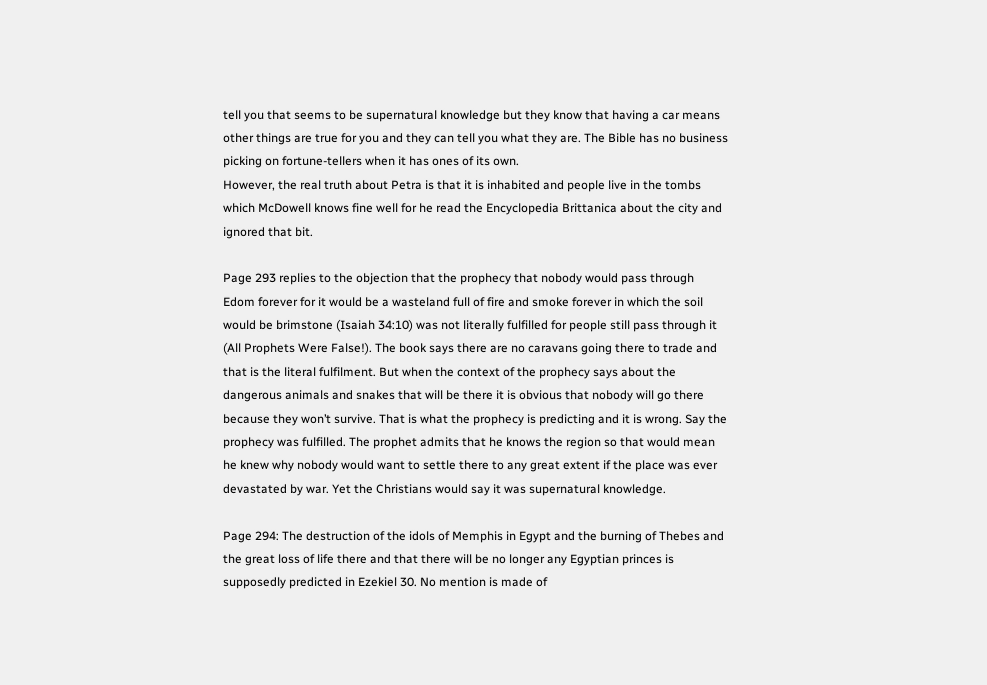tell you that seems to be supernatural knowledge but they know that having a car means other things are true for you and they can tell you what they are. The Bible has no business picking on fortune-tellers when it has ones of its own.
However, the real truth about Petra is that it is inhabited and people live in the tombs which McDowell knows fine well for he read the Encyclopedia Brittanica about the city and ignored that bit.

Page 293 replies to the objection that the prophecy that nobody would pass through Edom forever for it would be a wasteland full of fire and smoke forever in which the soil would be brimstone (Isaiah 34:10) was not literally fulfilled for people still pass through it (All Prophets Were False!). The book says there are no caravans going there to trade and that is the literal fulfilment. But when the context of the prophecy says about the dangerous animals and snakes that will be there it is obvious that nobody will go there because they won’t survive. That is what the prophecy is predicting and it is wrong. Say the prophecy was fulfilled. The prophet admits that he knows the region so that would mean he knew why nobody would want to settle there to any great extent if the place was ever devastated by war. Yet the Christians would say it was supernatural knowledge.

Page 294: The destruction of the idols of Memphis in Egypt and the burning of Thebes and the great loss of life there and that there will be no longer any Egyptian princes is supposedly predicted in Ezekiel 30. No mention is made of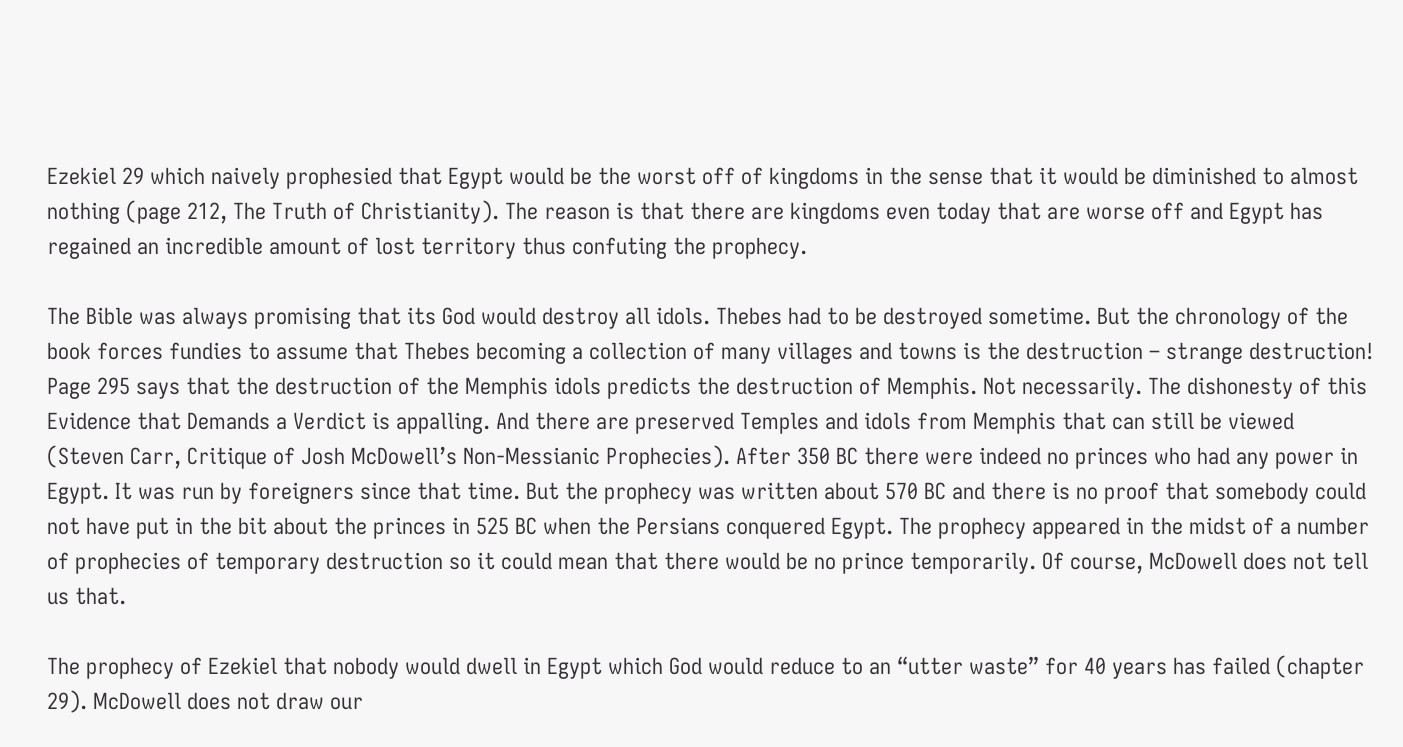Ezekiel 29 which naively prophesied that Egypt would be the worst off of kingdoms in the sense that it would be diminished to almost nothing (page 212, The Truth of Christianity). The reason is that there are kingdoms even today that are worse off and Egypt has regained an incredible amount of lost territory thus confuting the prophecy.

The Bible was always promising that its God would destroy all idols. Thebes had to be destroyed sometime. But the chronology of the book forces fundies to assume that Thebes becoming a collection of many villages and towns is the destruction – strange destruction! Page 295 says that the destruction of the Memphis idols predicts the destruction of Memphis. Not necessarily. The dishonesty of this Evidence that Demands a Verdict is appalling. And there are preserved Temples and idols from Memphis that can still be viewed (Steven Carr, Critique of Josh McDowell’s Non-Messianic Prophecies). After 350 BC there were indeed no princes who had any power in Egypt. It was run by foreigners since that time. But the prophecy was written about 570 BC and there is no proof that somebody could not have put in the bit about the princes in 525 BC when the Persians conquered Egypt. The prophecy appeared in the midst of a number of prophecies of temporary destruction so it could mean that there would be no prince temporarily. Of course, McDowell does not tell us that.

The prophecy of Ezekiel that nobody would dwell in Egypt which God would reduce to an “utter waste” for 40 years has failed (chapter 29). McDowell does not draw our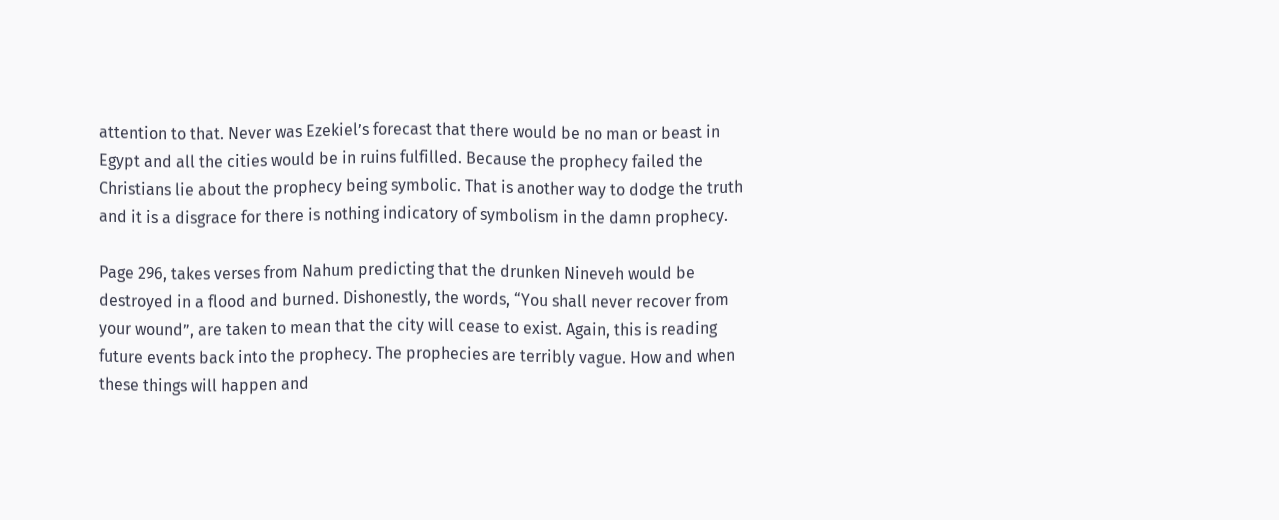attention to that. Never was Ezekiel’s forecast that there would be no man or beast in Egypt and all the cities would be in ruins fulfilled. Because the prophecy failed the Christians lie about the prophecy being symbolic. That is another way to dodge the truth and it is a disgrace for there is nothing indicatory of symbolism in the damn prophecy.

Page 296, takes verses from Nahum predicting that the drunken Nineveh would be destroyed in a flood and burned. Dishonestly, the words, “You shall never recover from your wound”, are taken to mean that the city will cease to exist. Again, this is reading future events back into the prophecy. The prophecies are terribly vague. How and when these things will happen and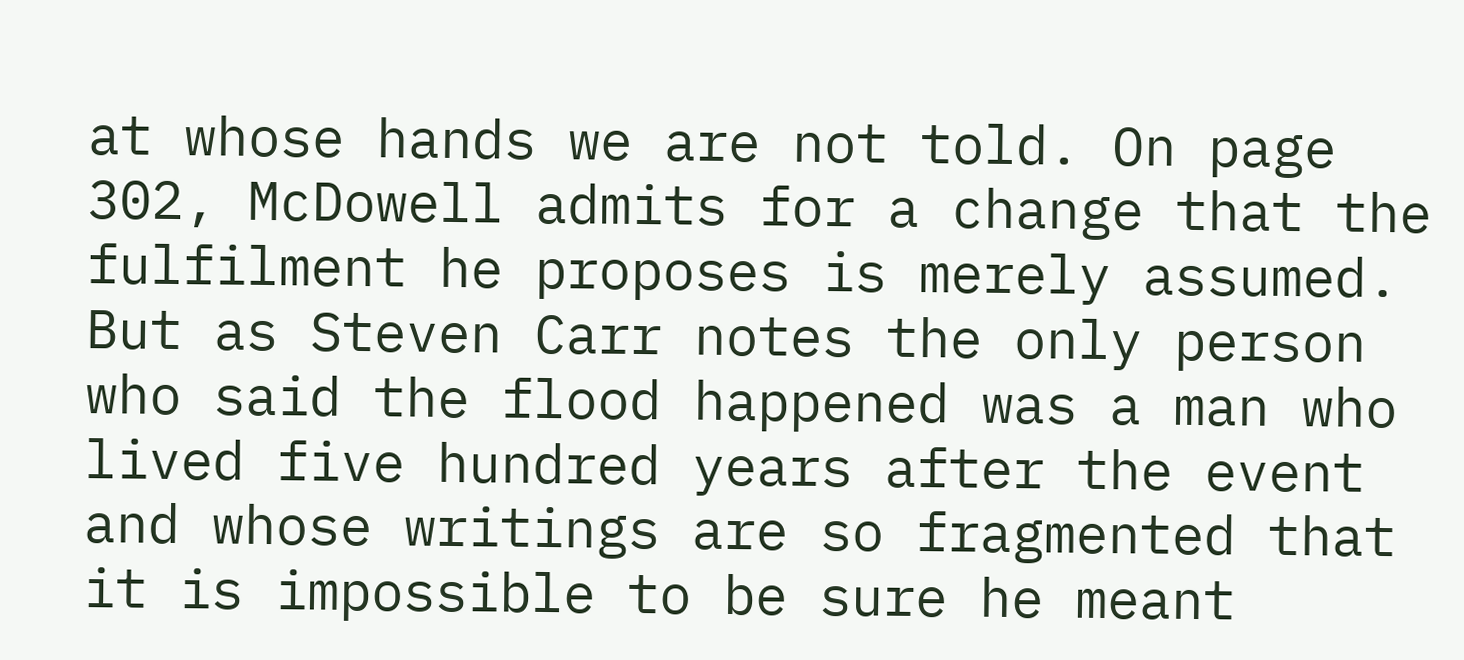at whose hands we are not told. On page 302, McDowell admits for a change that the fulfilment he proposes is merely assumed. But as Steven Carr notes the only person who said the flood happened was a man who lived five hundred years after the event and whose writings are so fragmented that it is impossible to be sure he meant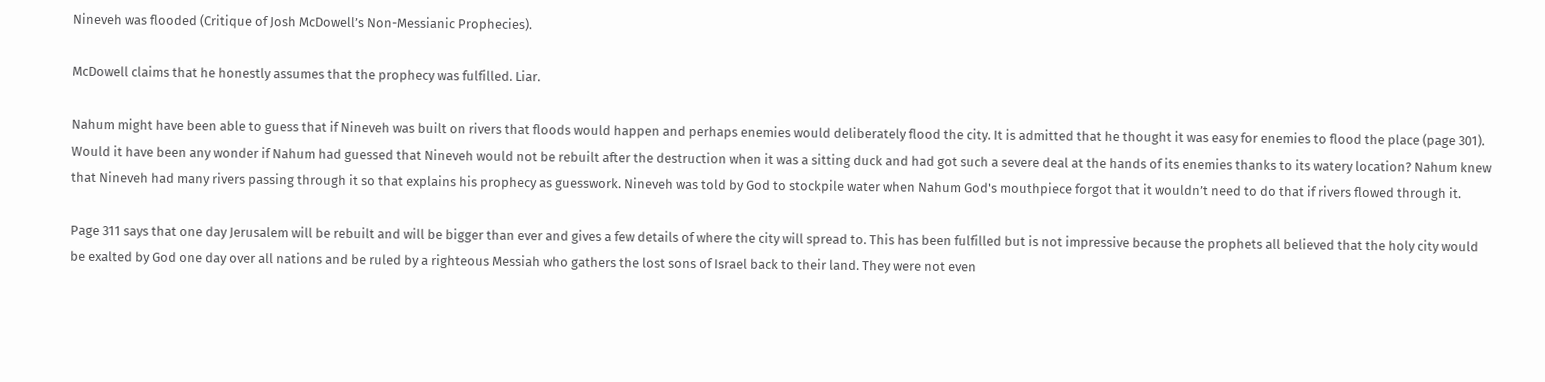Nineveh was flooded (Critique of Josh McDowell’s Non-Messianic Prophecies).

McDowell claims that he honestly assumes that the prophecy was fulfilled. Liar.

Nahum might have been able to guess that if Nineveh was built on rivers that floods would happen and perhaps enemies would deliberately flood the city. It is admitted that he thought it was easy for enemies to flood the place (page 301). Would it have been any wonder if Nahum had guessed that Nineveh would not be rebuilt after the destruction when it was a sitting duck and had got such a severe deal at the hands of its enemies thanks to its watery location? Nahum knew that Nineveh had many rivers passing through it so that explains his prophecy as guesswork. Nineveh was told by God to stockpile water when Nahum God's mouthpiece forgot that it wouldn’t need to do that if rivers flowed through it.

Page 311 says that one day Jerusalem will be rebuilt and will be bigger than ever and gives a few details of where the city will spread to. This has been fulfilled but is not impressive because the prophets all believed that the holy city would be exalted by God one day over all nations and be ruled by a righteous Messiah who gathers the lost sons of Israel back to their land. They were not even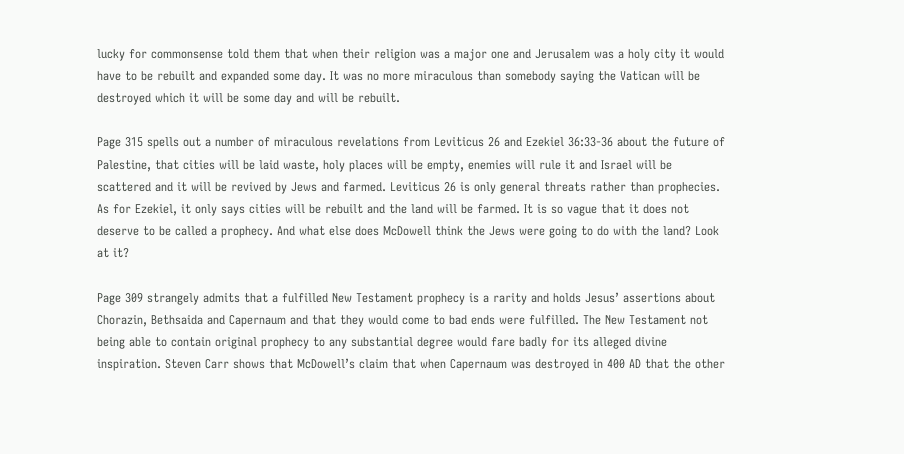lucky for commonsense told them that when their religion was a major one and Jerusalem was a holy city it would have to be rebuilt and expanded some day. It was no more miraculous than somebody saying the Vatican will be destroyed which it will be some day and will be rebuilt.

Page 315 spells out a number of miraculous revelations from Leviticus 26 and Ezekiel 36:33-36 about the future of Palestine, that cities will be laid waste, holy places will be empty, enemies will rule it and Israel will be scattered and it will be revived by Jews and farmed. Leviticus 26 is only general threats rather than prophecies. As for Ezekiel, it only says cities will be rebuilt and the land will be farmed. It is so vague that it does not deserve to be called a prophecy. And what else does McDowell think the Jews were going to do with the land? Look at it?

Page 309 strangely admits that a fulfilled New Testament prophecy is a rarity and holds Jesus’ assertions about Chorazin, Bethsaida and Capernaum and that they would come to bad ends were fulfilled. The New Testament not being able to contain original prophecy to any substantial degree would fare badly for its alleged divine inspiration. Steven Carr shows that McDowell’s claim that when Capernaum was destroyed in 400 AD that the other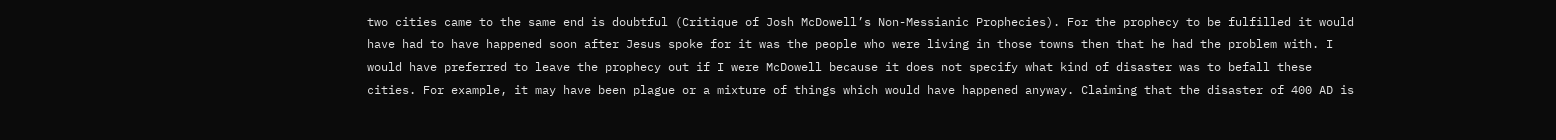two cities came to the same end is doubtful (Critique of Josh McDowell’s Non-Messianic Prophecies). For the prophecy to be fulfilled it would have had to have happened soon after Jesus spoke for it was the people who were living in those towns then that he had the problem with. I would have preferred to leave the prophecy out if I were McDowell because it does not specify what kind of disaster was to befall these cities. For example, it may have been plague or a mixture of things which would have happened anyway. Claiming that the disaster of 400 AD is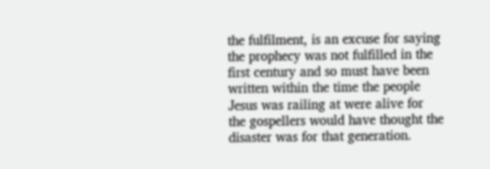the fulfilment, is an excuse for saying the prophecy was not fulfilled in the first century and so must have been written within the time the people Jesus was railing at were alive for the gospellers would have thought the disaster was for that generation.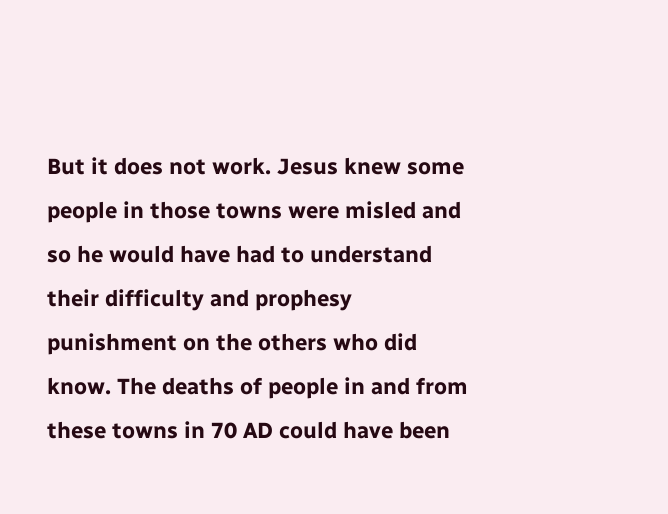But it does not work. Jesus knew some people in those towns were misled and so he would have had to understand their difficulty and prophesy punishment on the others who did know. The deaths of people in and from these towns in 70 AD could have been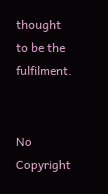thought to be the fulfilment.


No Copyright